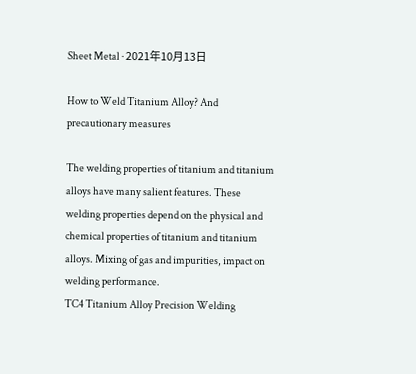Sheet Metal · 2021年10月13日

How to Weld Titanium Alloy? And precautionary measures

The welding properties of titanium and titanium alloys have many salient features. These welding properties depend on the physical and chemical properties of titanium and titanium alloys. Mixing of gas and impurities, impact on welding performance.
TC4 Titanium Alloy Precision Welding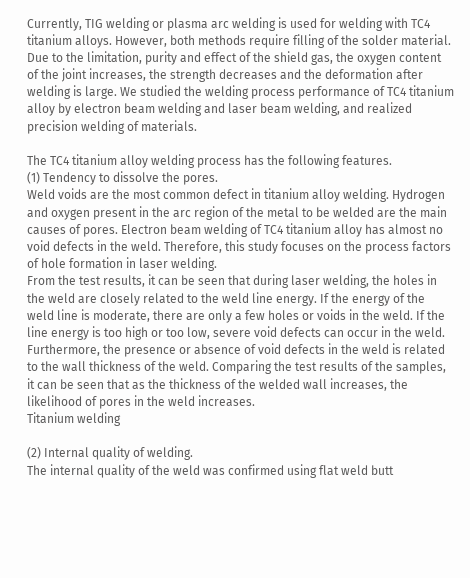Currently, TIG welding or plasma arc welding is used for welding with TC4 titanium alloys. However, both methods require filling of the solder material. Due to the limitation, purity and effect of the shield gas, the oxygen content of the joint increases, the strength decreases and the deformation after welding is large. We studied the welding process performance of TC4 titanium alloy by electron beam welding and laser beam welding, and realized precision welding of materials.

The TC4 titanium alloy welding process has the following features.
(1) Tendency to dissolve the pores.
Weld voids are the most common defect in titanium alloy welding. Hydrogen and oxygen present in the arc region of the metal to be welded are the main causes of pores. Electron beam welding of TC4 titanium alloy has almost no void defects in the weld. Therefore, this study focuses on the process factors of hole formation in laser welding.
From the test results, it can be seen that during laser welding, the holes in the weld are closely related to the weld line energy. If the energy of the weld line is moderate, there are only a few holes or voids in the weld. If the line energy is too high or too low, severe void defects can occur in the weld. Furthermore, the presence or absence of void defects in the weld is related to the wall thickness of the weld. Comparing the test results of the samples, it can be seen that as the thickness of the welded wall increases, the likelihood of pores in the weld increases.
Titanium welding

(2) Internal quality of welding.
The internal quality of the weld was confirmed using flat weld butt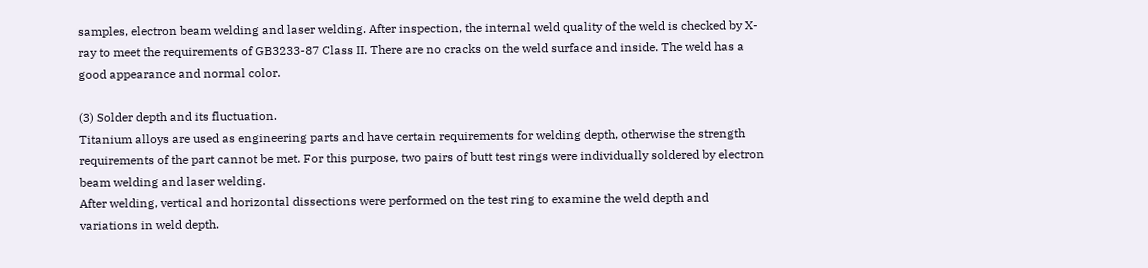samples, electron beam welding and laser welding. After inspection, the internal weld quality of the weld is checked by X-ray to meet the requirements of GB3233-87 Class II. There are no cracks on the weld surface and inside. The weld has a good appearance and normal color.

(3) Solder depth and its fluctuation.
Titanium alloys are used as engineering parts and have certain requirements for welding depth, otherwise the strength requirements of the part cannot be met. For this purpose, two pairs of butt test rings were individually soldered by electron beam welding and laser welding.
After welding, vertical and horizontal dissections were performed on the test ring to examine the weld depth and variations in weld depth.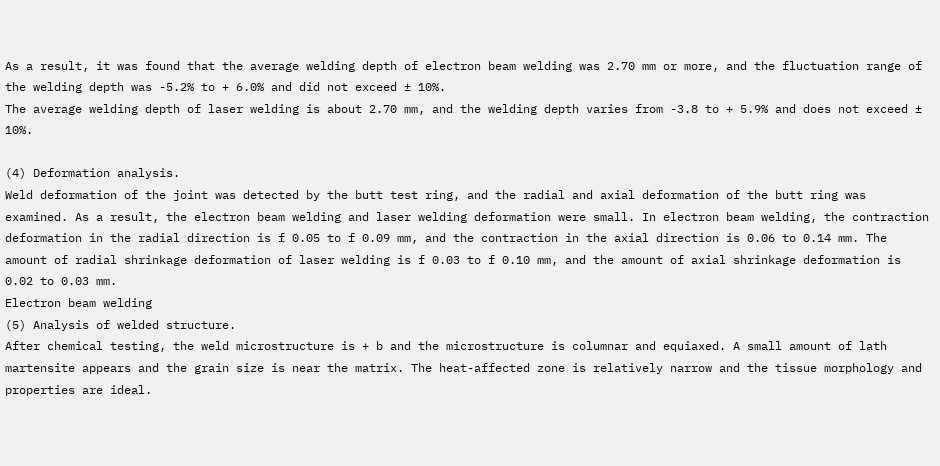As a result, it was found that the average welding depth of electron beam welding was 2.70 mm or more, and the fluctuation range of the welding depth was -5.2% to + 6.0% and did not exceed ± 10%.
The average welding depth of laser welding is about 2.70 mm, and the welding depth varies from -3.8 to + 5.9% and does not exceed ± 10%.

(4) Deformation analysis.
Weld deformation of the joint was detected by the butt test ring, and the radial and axial deformation of the butt ring was examined. As a result, the electron beam welding and laser welding deformation were small. In electron beam welding, the contraction deformation in the radial direction is f 0.05 to f 0.09 mm, and the contraction in the axial direction is 0.06 to 0.14 mm. The amount of radial shrinkage deformation of laser welding is f 0.03 to f 0.10 mm, and the amount of axial shrinkage deformation is 0.02 to 0.03 mm.
Electron beam welding
(5) Analysis of welded structure.
After chemical testing, the weld microstructure is + b and the microstructure is columnar and equiaxed. A small amount of lath martensite appears and the grain size is near the matrix. The heat-affected zone is relatively narrow and the tissue morphology and properties are ideal.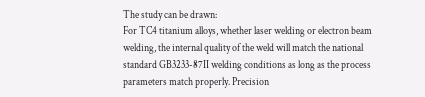The study can be drawn:
For TC4 titanium alloys, whether laser welding or electron beam welding, the internal quality of the weld will match the national standard GB3233-87II welding conditions as long as the process parameters match properly. Precision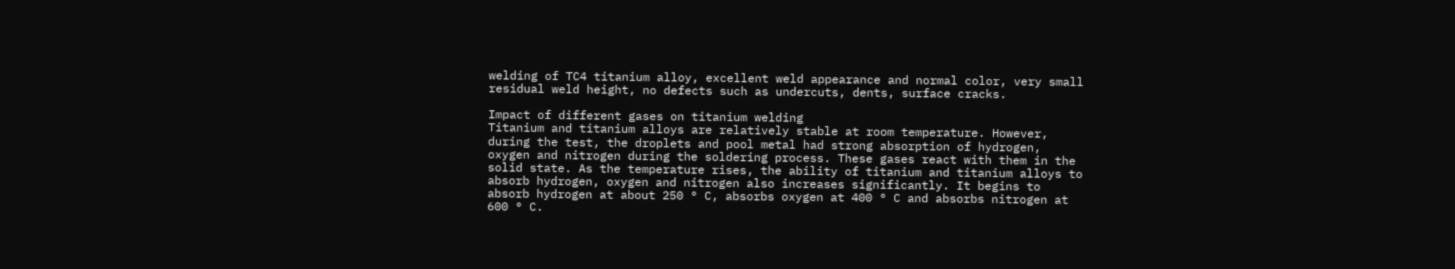welding of TC4 titanium alloy, excellent weld appearance and normal color, very small residual weld height, no defects such as undercuts, dents, surface cracks.

Impact of different gases on titanium welding
Titanium and titanium alloys are relatively stable at room temperature. However, during the test, the droplets and pool metal had strong absorption of hydrogen, oxygen and nitrogen during the soldering process. These gases react with them in the solid state. As the temperature rises, the ability of titanium and titanium alloys to absorb hydrogen, oxygen and nitrogen also increases significantly. It begins to absorb hydrogen at about 250 ° C, absorbs oxygen at 400 ° C and absorbs nitrogen at 600 ° C.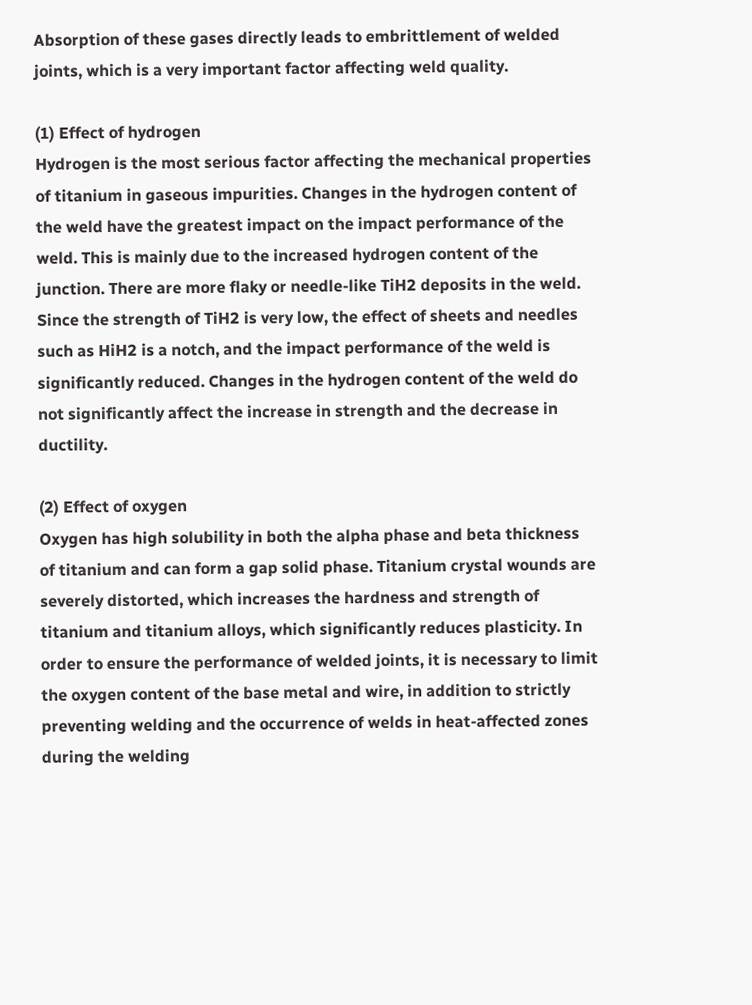Absorption of these gases directly leads to embrittlement of welded joints, which is a very important factor affecting weld quality.

(1) Effect of hydrogen
Hydrogen is the most serious factor affecting the mechanical properties of titanium in gaseous impurities. Changes in the hydrogen content of the weld have the greatest impact on the impact performance of the weld. This is mainly due to the increased hydrogen content of the junction. There are more flaky or needle-like TiH2 deposits in the weld. Since the strength of TiH2 is very low, the effect of sheets and needles such as HiH2 is a notch, and the impact performance of the weld is significantly reduced. Changes in the hydrogen content of the weld do not significantly affect the increase in strength and the decrease in ductility.

(2) Effect of oxygen
Oxygen has high solubility in both the alpha phase and beta thickness of titanium and can form a gap solid phase. Titanium crystal wounds are severely distorted, which increases the hardness and strength of titanium and titanium alloys, which significantly reduces plasticity. In order to ensure the performance of welded joints, it is necessary to limit the oxygen content of the base metal and wire, in addition to strictly preventing welding and the occurrence of welds in heat-affected zones during the welding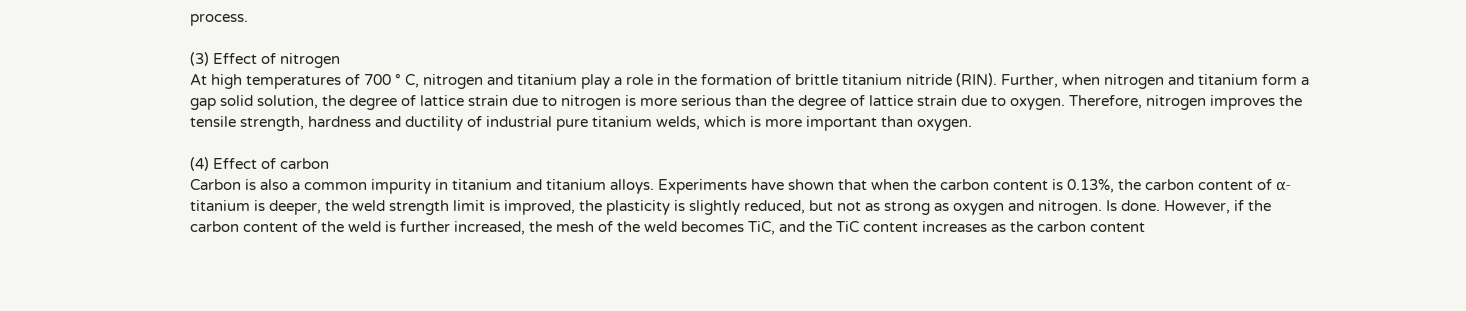process.

(3) Effect of nitrogen
At high temperatures of 700 ° C, nitrogen and titanium play a role in the formation of brittle titanium nitride (RIN). Further, when nitrogen and titanium form a gap solid solution, the degree of lattice strain due to nitrogen is more serious than the degree of lattice strain due to oxygen. Therefore, nitrogen improves the tensile strength, hardness and ductility of industrial pure titanium welds, which is more important than oxygen.

(4) Effect of carbon
Carbon is also a common impurity in titanium and titanium alloys. Experiments have shown that when the carbon content is 0.13%, the carbon content of α-titanium is deeper, the weld strength limit is improved, the plasticity is slightly reduced, but not as strong as oxygen and nitrogen. Is done. However, if the carbon content of the weld is further increased, the mesh of the weld becomes TiC, and the TiC content increases as the carbon content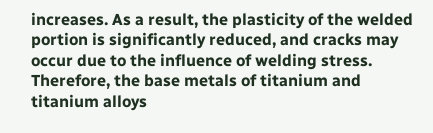increases. As a result, the plasticity of the welded portion is significantly reduced, and cracks may occur due to the influence of welding stress. Therefore, the base metals of titanium and titanium alloys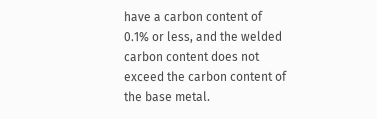have a carbon content of 0.1% or less, and the welded carbon content does not exceed the carbon content of the base metal.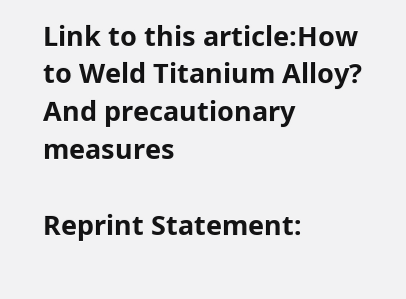Link to this article:How to Weld Titanium Alloy? And precautionary measures

Reprint Statement: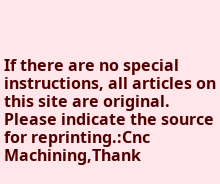If there are no special instructions, all articles on this site are original. Please indicate the source for reprinting.:Cnc Machining,Thank